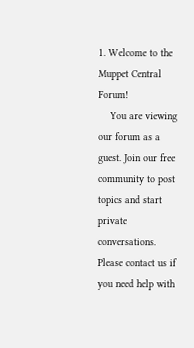1. Welcome to the Muppet Central Forum!
    You are viewing our forum as a guest. Join our free community to post topics and start private conversations. Please contact us if you need help with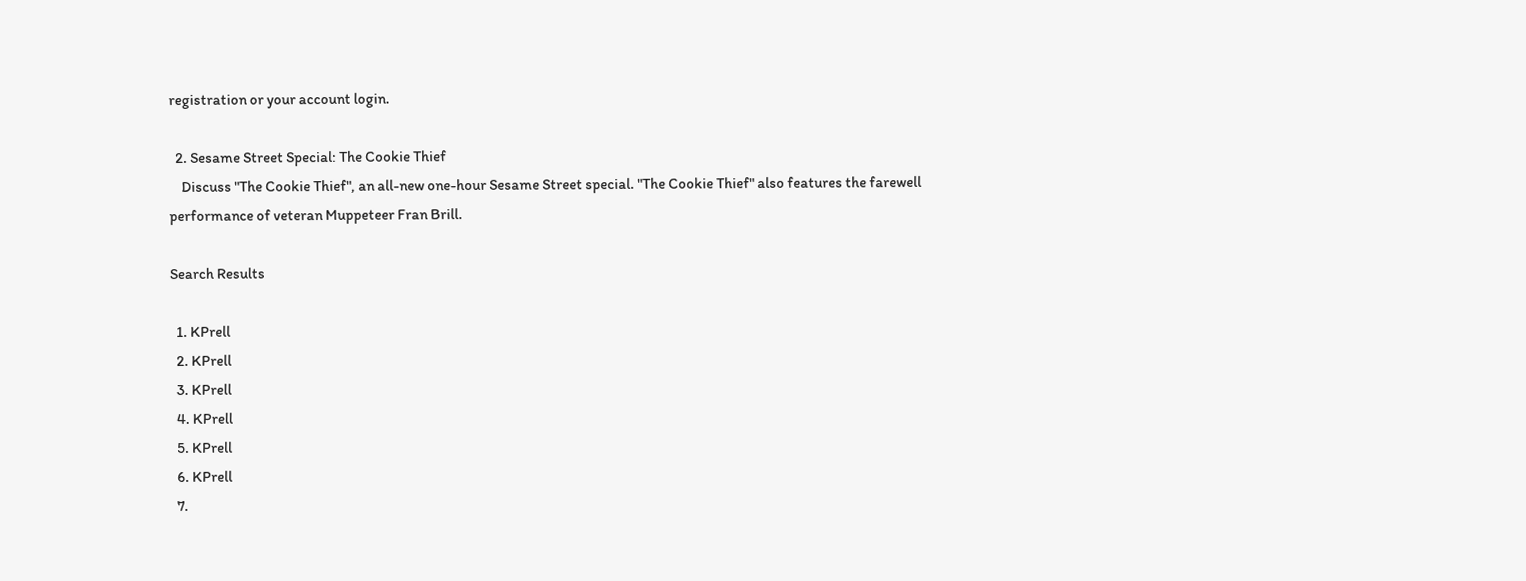registration or your account login.

  2. Sesame Street Special: The Cookie Thief
    Discuss "The Cookie Thief", an all-new one-hour Sesame Street special. "The Cookie Thief" also features the farewell performance of veteran Muppeteer Fran Brill.

Search Results

  1. KPrell
  2. KPrell
  3. KPrell
  4. KPrell
  5. KPrell
  6. KPrell
  7.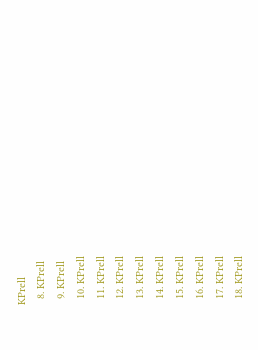KPrell
  8. KPrell
  9. KPrell
  10. KPrell
  11. KPrell
  12. KPrell
  13. KPrell
  14. KPrell
  15. KPrell
  16. KPrell
  17. KPrell
  18. KPrell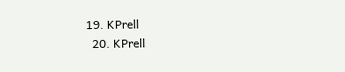19. KPrell
  20. KPrell